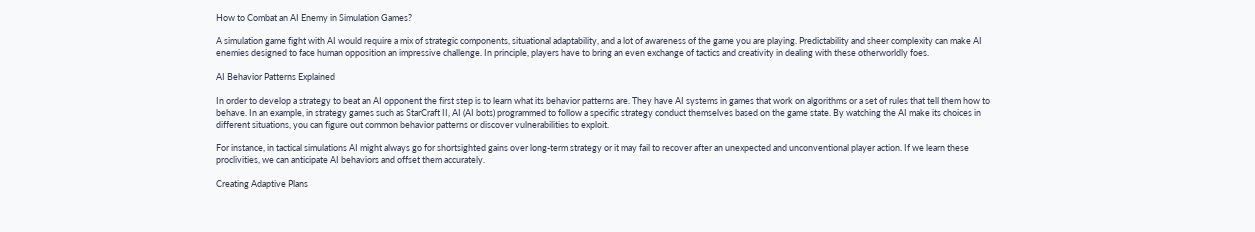How to Combat an AI Enemy in Simulation Games?

A simulation game fight with AI would require a mix of strategic components, situational adaptability, and a lot of awareness of the game you are playing. Predictability and sheer complexity can make AI enemies designed to face human opposition an impressive challenge. In principle, players have to bring an even exchange of tactics and creativity in dealing with these otherworldly foes.

AI Behavior Patterns Explained

In order to develop a strategy to beat an AI opponent the first step is to learn what its behavior patterns are. They have AI systems in games that work on algorithms or a set of rules that tell them how to behave. In an example, in strategy games such as StarCraft II, AI (AI bots) programmed to follow a specific strategy conduct themselves based on the game state. By watching the AI make its choices in different situations, you can figure out common behavior patterns or discover vulnerabilities to exploit.

For instance, in tactical simulations AI might always go for shortsighted gains over long-term strategy or it may fail to recover after an unexpected and unconventional player action. If we learn these proclivities, we can anticipate AI behaviors and offset them accurately.

Creating Adaptive Plans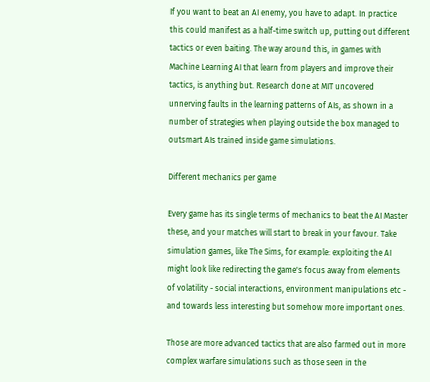If you want to beat an AI enemy, you have to adapt. In practice this could manifest as a half-time switch up, putting out different tactics or even baiting. The way around this, in games with Machine Learning AI that learn from players and improve their tactics, is anything but. Research done at MIT uncovered unnerving faults in the learning patterns of AIs, as shown in a number of strategies when playing outside the box managed to outsmart AIs trained inside game simulations.

Different mechanics per game

Every game has its single terms of mechanics to beat the AI Master these, and your matches will start to break in your favour. Take simulation games, like The Sims, for example: exploiting the AI might look like redirecting the game's focus away from elements of volatility - social interactions, environment manipulations etc - and towards less interesting but somehow more important ones.

Those are more advanced tactics that are also farmed out in more complex warfare simulations such as those seen in the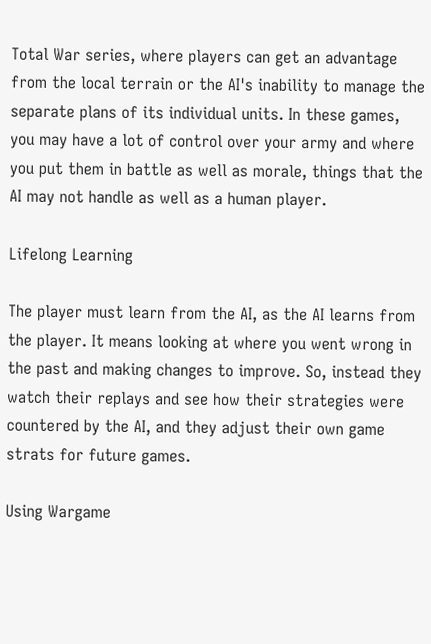Total War series, where players can get an advantage from the local terrain or the AI's inability to manage the separate plans of its individual units. In these games, you may have a lot of control over your army and where you put them in battle as well as morale, things that the AI may not handle as well as a human player.

Lifelong Learning

The player must learn from the AI, as the AI learns from the player. It means looking at where you went wrong in the past and making changes to improve. So, instead they watch their replays and see how their strategies were countered by the AI, and they adjust their own game strats for future games.

Using Wargame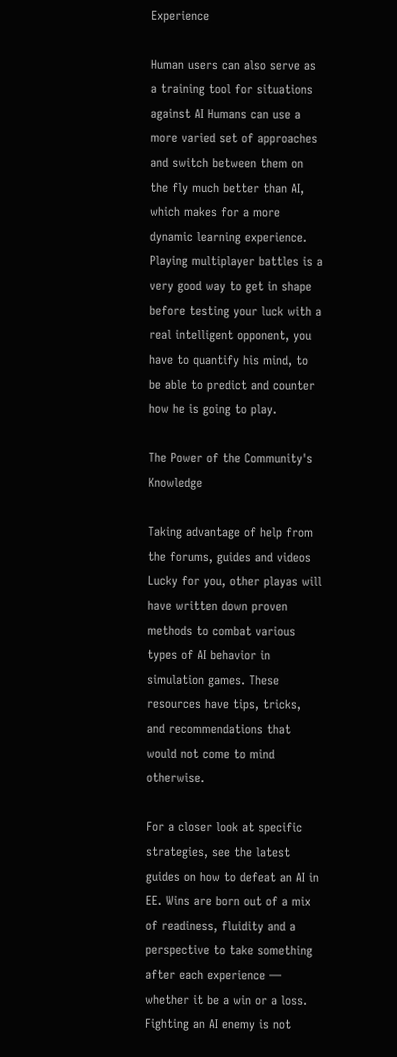Experience

Human users can also serve as a training tool for situations against AI Humans can use a more varied set of approaches and switch between them on the fly much better than AI, which makes for a more dynamic learning experience. Playing multiplayer battles is a very good way to get in shape before testing your luck with a real intelligent opponent, you have to quantify his mind, to be able to predict and counter how he is going to play.

The Power of the Community's Knowledge

Taking advantage of help from the forums, guides and videos Lucky for you, other playas will have written down proven methods to combat various types of AI behavior in simulation games. These resources have tips, tricks, and recommendations that would not come to mind otherwise.

For a closer look at specific strategies, see the latest guides on how to defeat an AI in EE. Wins are born out of a mix of readiness, fluidity and a perspective to take something after each experience — whether it be a win or a loss. Fighting an AI enemy is not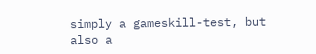simply a gameskill-test, but also a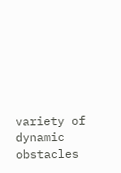variety of dynamic obstacles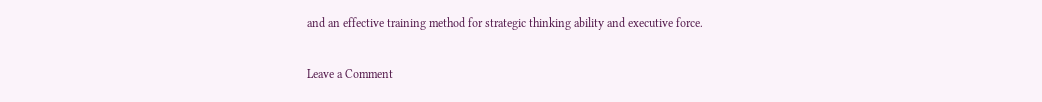and an effective training method for strategic thinking ability and executive force.

Leave a Comment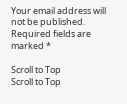Your email address will not be published. Required fields are marked *

Scroll to Top
Scroll to Top